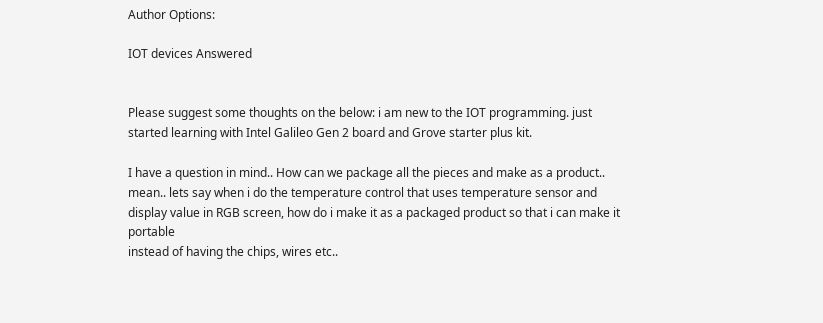Author Options:

IOT devices Answered


Please suggest some thoughts on the below: i am new to the IOT programming. just started learning with Intel Galileo Gen 2 board and Grove starter plus kit.

I have a question in mind.. How can we package all the pieces and make as a product.. mean.. lets say when i do the temperature control that uses temperature sensor and display value in RGB screen, how do i make it as a packaged product so that i can make it portable
instead of having the chips, wires etc..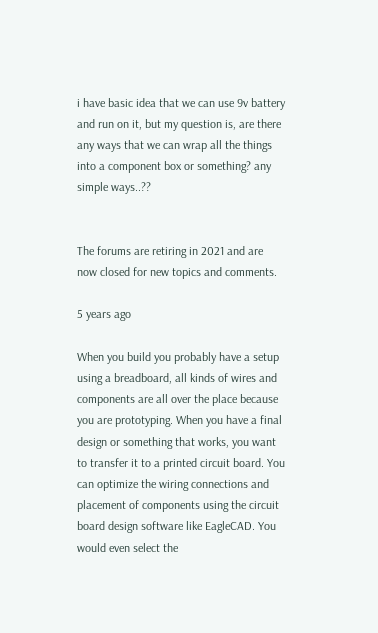i have basic idea that we can use 9v battery and run on it, but my question is, are there any ways that we can wrap all the things into a component box or something? any simple ways..??


The forums are retiring in 2021 and are now closed for new topics and comments.

5 years ago

When you build you probably have a setup using a breadboard, all kinds of wires and components are all over the place because you are prototyping. When you have a final design or something that works, you want to transfer it to a printed circuit board. You can optimize the wiring connections and placement of components using the circuit board design software like EagleCAD. You would even select the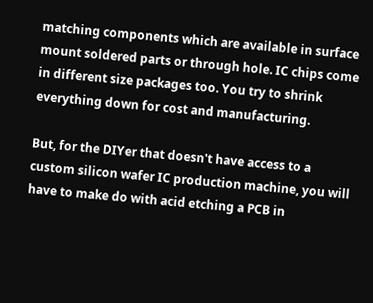matching components which are available in surface mount soldered parts or through hole. IC chips come in different size packages too. You try to shrink everything down for cost and manufacturing.

But, for the DIYer that doesn't have access to a custom silicon wafer IC production machine, you will have to make do with acid etching a PCB in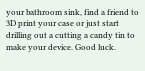your bathroom sink, find a friend to 3D print your case or just start drilling out a cutting a candy tin to make your device. Good luck.